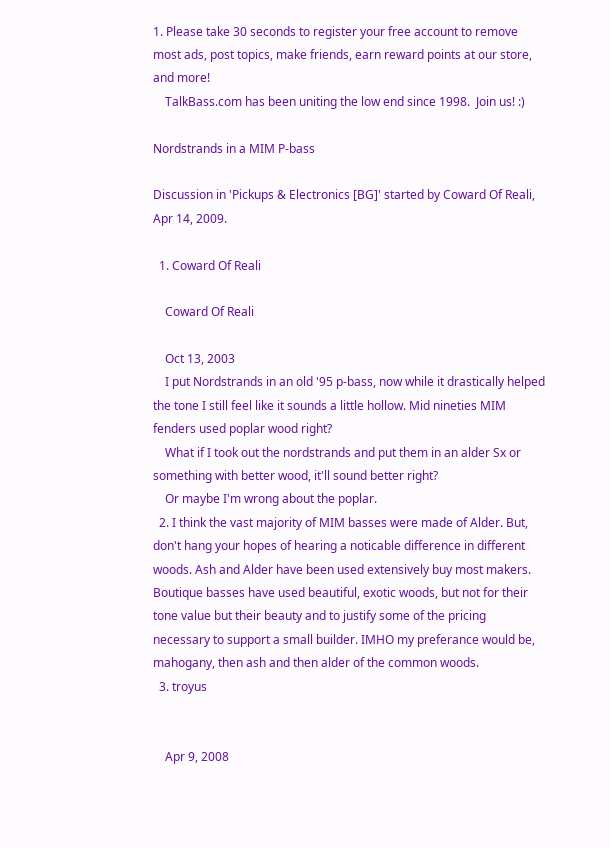1. Please take 30 seconds to register your free account to remove most ads, post topics, make friends, earn reward points at our store, and more!
    TalkBass.com has been uniting the low end since 1998.  Join us! :)

Nordstrands in a MIM P-bass

Discussion in 'Pickups & Electronics [BG]' started by Coward Of Reali, Apr 14, 2009.

  1. Coward Of Reali

    Coward Of Reali

    Oct 13, 2003
    I put Nordstrands in an old '95 p-bass, now while it drastically helped the tone I still feel like it sounds a little hollow. Mid nineties MIM fenders used poplar wood right?
    What if I took out the nordstrands and put them in an alder Sx or something with better wood, it'll sound better right?
    Or maybe I'm wrong about the poplar.
  2. I think the vast majority of MIM basses were made of Alder. But, don't hang your hopes of hearing a noticable difference in different woods. Ash and Alder have been used extensively buy most makers. Boutique basses have used beautiful, exotic woods, but not for their tone value but their beauty and to justify some of the pricing necessary to support a small builder. IMHO my preferance would be, mahogany, then ash and then alder of the common woods.
  3. troyus


    Apr 9, 2008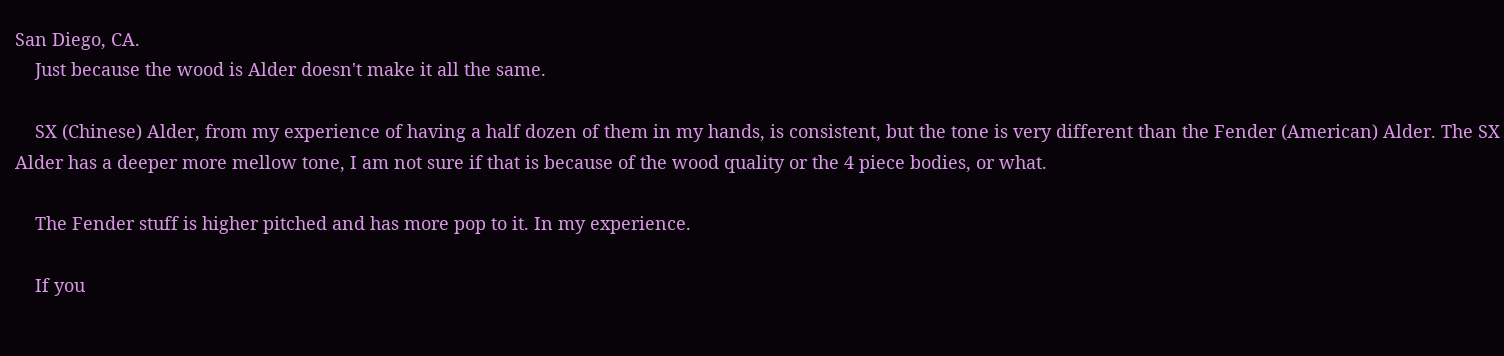San Diego, CA.
    Just because the wood is Alder doesn't make it all the same.

    SX (Chinese) Alder, from my experience of having a half dozen of them in my hands, is consistent, but the tone is very different than the Fender (American) Alder. The SX Alder has a deeper more mellow tone, I am not sure if that is because of the wood quality or the 4 piece bodies, or what.

    The Fender stuff is higher pitched and has more pop to it. In my experience.

    If you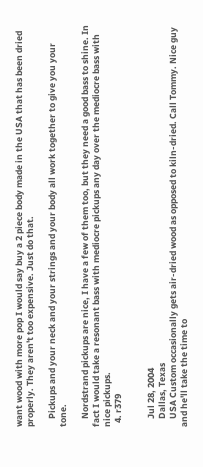want wood with more pop I would say buy a 2 piece body made in the USA that has been dried properly. They aren't too expensive. Just do that.

    Pickups and your neck and your strings and your body all work together to give you your tone.

    Nordstrand pickups are nice, I have a few of them too, but they need a good bass to shine. In fact I would take a resonant bass with mediocre pickups any day over the mediocre bass with nice pickups.
  4. r379


    Jul 28, 2004
    Dallas, Texas
    USA Custom occasionally gets air-dried wood as opposed to kiln-dried. Call Tommy. Nice guy and he'll take the time to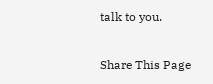talk to you.

Share This Page